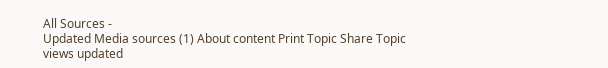All Sources -
Updated Media sources (1) About content Print Topic Share Topic
views updated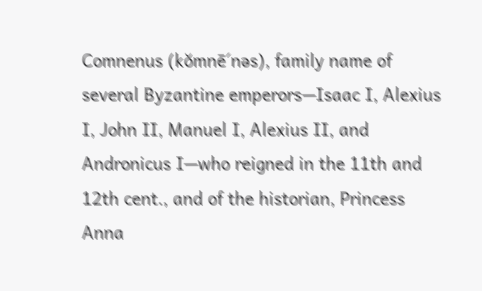Comnenus (kŏmnē´nəs), family name of several Byzantine emperors—Isaac I, Alexius I, John II, Manuel I, Alexius II, and Andronicus I—who reigned in the 11th and 12th cent., and of the historian, Princess Anna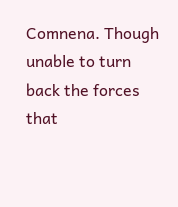Comnena. Though unable to turn back the forces that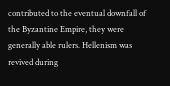contributed to the eventual downfall of the Byzantine Empire, they were generally able rulers. Hellenism was revived during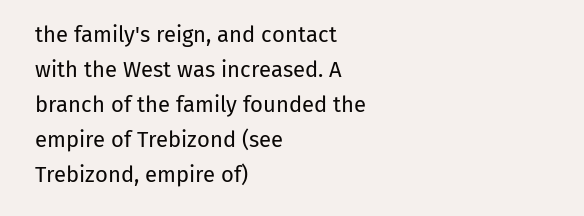the family's reign, and contact with the West was increased. A branch of the family founded the empire of Trebizond (see Trebizond, empire of)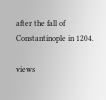after the fall of Constantinople in 1204.

views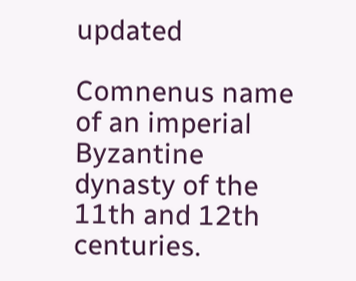updated

Comnenus name of an imperial Byzantine dynasty of the 11th and 12th centuries.